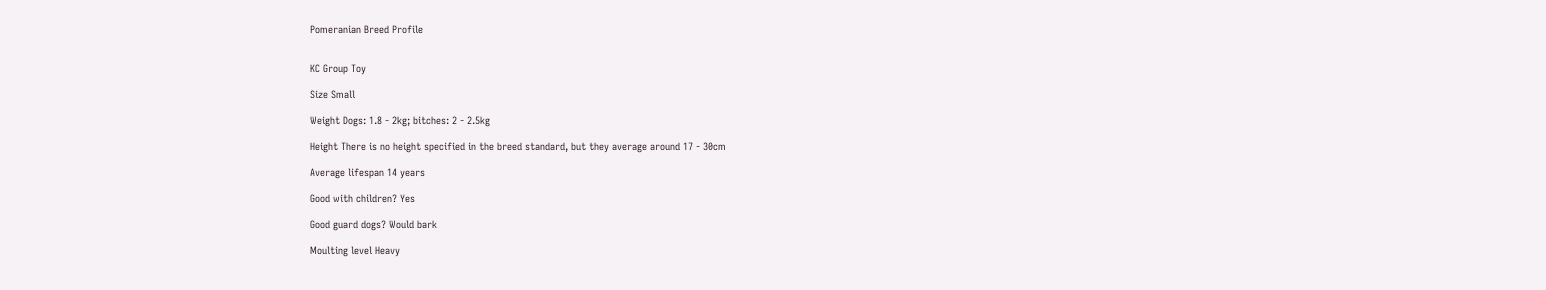Pomeranian Breed Profile


KC Group Toy

Size Small

Weight Dogs: 1.8 - 2kg; bitches: 2 - 2.5kg

Height There is no height specified in the breed standard, but they average around 17 - 30cm

Average lifespan 14 years

Good with children? Yes

Good guard dogs? Would bark

Moulting level Heavy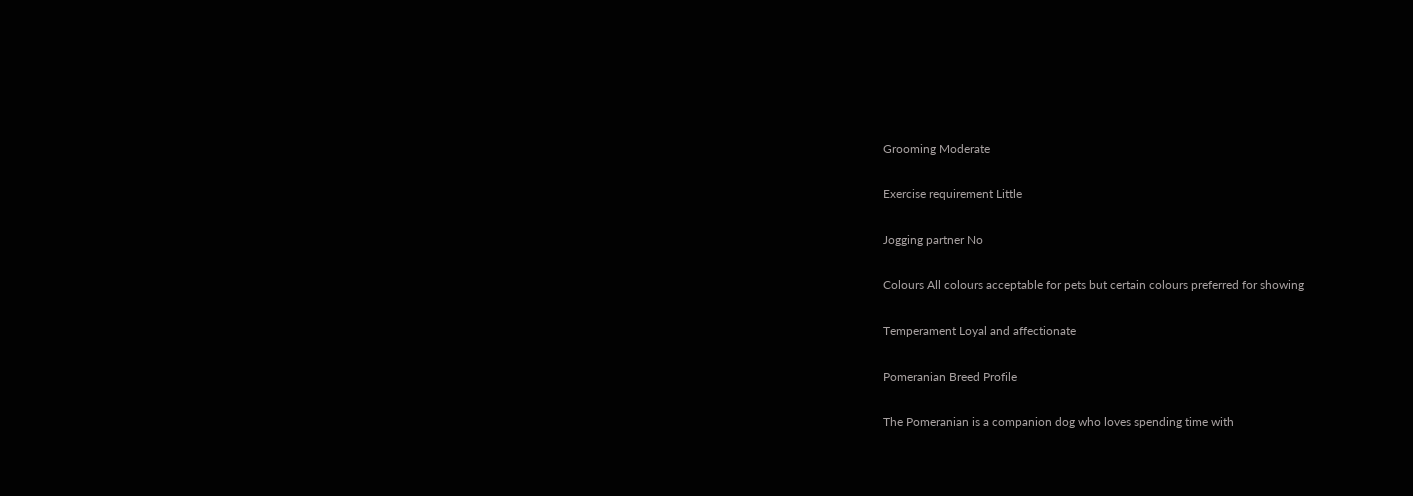Grooming Moderate

Exercise requirement Little

Jogging partner No

Colours All colours acceptable for pets but certain colours preferred for showing

Temperament Loyal and affectionate

Pomeranian Breed Profile

The Pomeranian is a companion dog who loves spending time with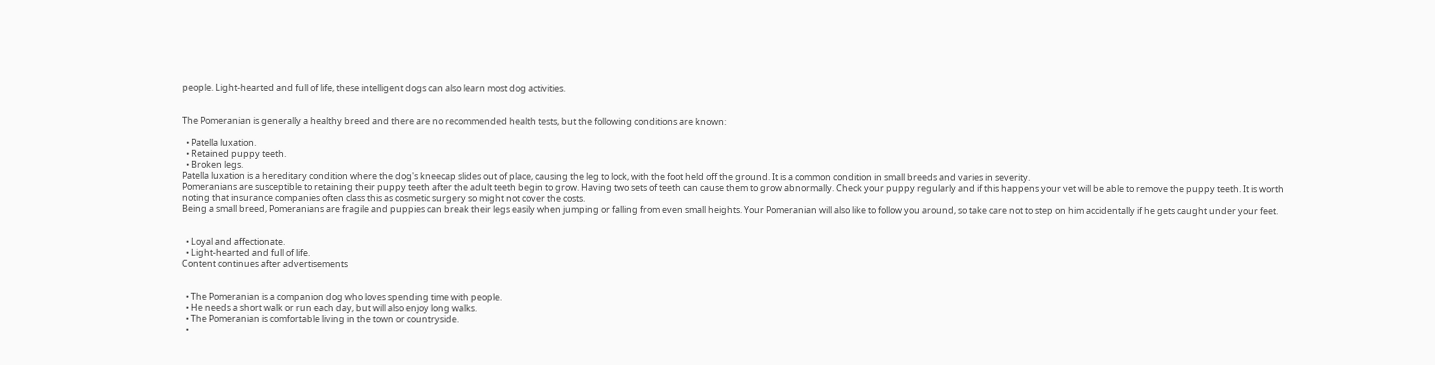people. Light-hearted and full of life, these intelligent dogs can also learn most dog activities.


The Pomeranian is generally a healthy breed and there are no recommended health tests, but the following conditions are known:

  • Patella luxation.
  • Retained puppy teeth.
  • Broken legs.
Patella luxation is a hereditary condition where the dog's kneecap slides out of place, causing the leg to lock, with the foot held off the ground. It is a common condition in small breeds and varies in severity.
Pomeranians are susceptible to retaining their puppy teeth after the adult teeth begin to grow. Having two sets of teeth can cause them to grow abnormally. Check your puppy regularly and if this happens your vet will be able to remove the puppy teeth. It is worth noting that insurance companies often class this as cosmetic surgery so might not cover the costs.
Being a small breed, Pomeranians are fragile and puppies can break their legs easily when jumping or falling from even small heights. Your Pomeranian will also like to follow you around, so take care not to step on him accidentally if he gets caught under your feet.


  • Loyal and affectionate.
  • Light-hearted and full of life.
Content continues after advertisements


  • The Pomeranian is a companion dog who loves spending time with people.
  • He needs a short walk or run each day, but will also enjoy long walks.
  • The Pomeranian is comfortable living in the town or countryside.
  •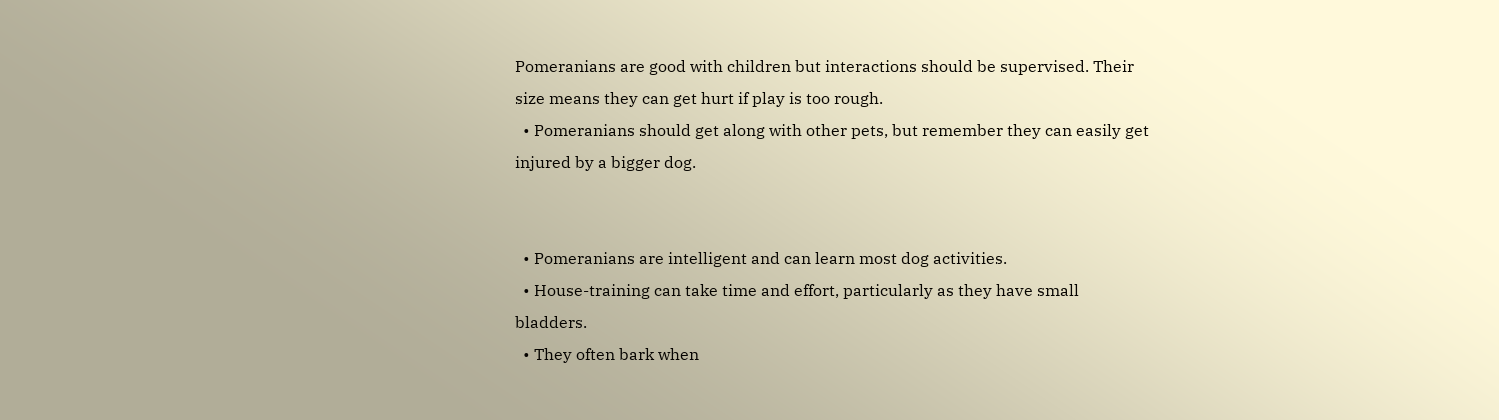Pomeranians are good with children but interactions should be supervised. Their size means they can get hurt if play is too rough.
  • Pomeranians should get along with other pets, but remember they can easily get injured by a bigger dog.


  • Pomeranians are intelligent and can learn most dog activities.
  • House-training can take time and effort, particularly as they have small bladders.
  • They often bark when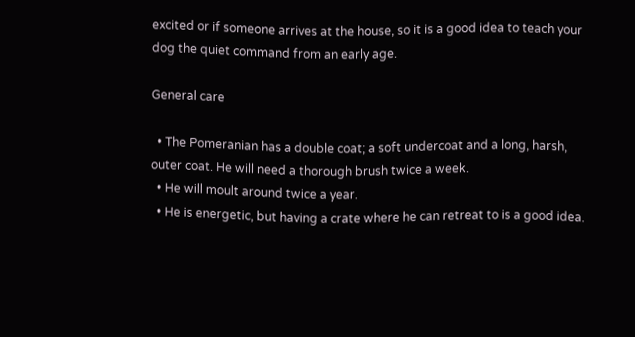excited or if someone arrives at the house, so it is a good idea to teach your dog the quiet command from an early age.

General care

  • The Pomeranian has a double coat; a soft undercoat and a long, harsh, outer coat. He will need a thorough brush twice a week.
  • He will moult around twice a year.
  • He is energetic, but having a crate where he can retreat to is a good idea.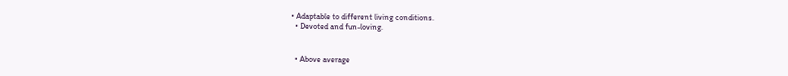• Adaptable to different living conditions.
  • Devoted and fun-loving.


  • Above average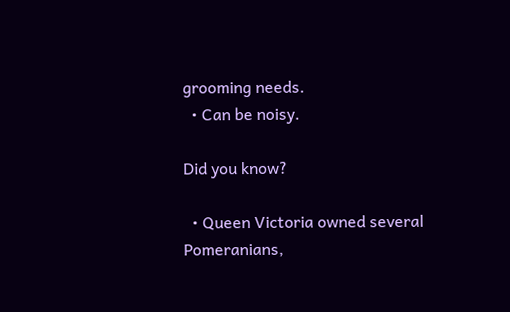grooming needs.
  • Can be noisy.

Did you know?

  • Queen Victoria owned several Pomeranians,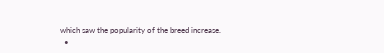which saw the popularity of the breed increase.
  •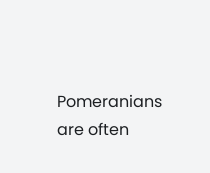Pomeranians are often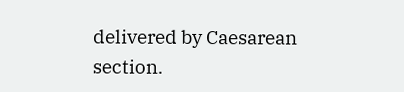delivered by Caesarean section.